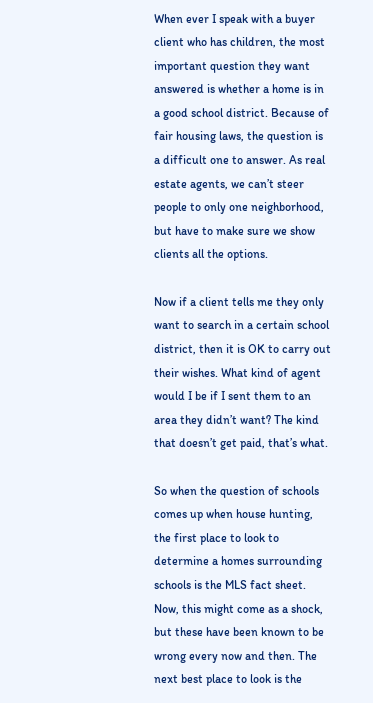When ever I speak with a buyer client who has children, the most important question they want answered is whether a home is in a good school district. Because of fair housing laws, the question is a difficult one to answer. As real estate agents, we can’t steer people to only one neighborhood, but have to make sure we show clients all the options.

Now if a client tells me they only want to search in a certain school district, then it is OK to carry out their wishes. What kind of agent would I be if I sent them to an area they didn’t want? The kind that doesn’t get paid, that’s what.

So when the question of schools comes up when house hunting, the first place to look to determine a homes surrounding schools is the MLS fact sheet. Now, this might come as a shock, but these have been known to be wrong every now and then. The next best place to look is the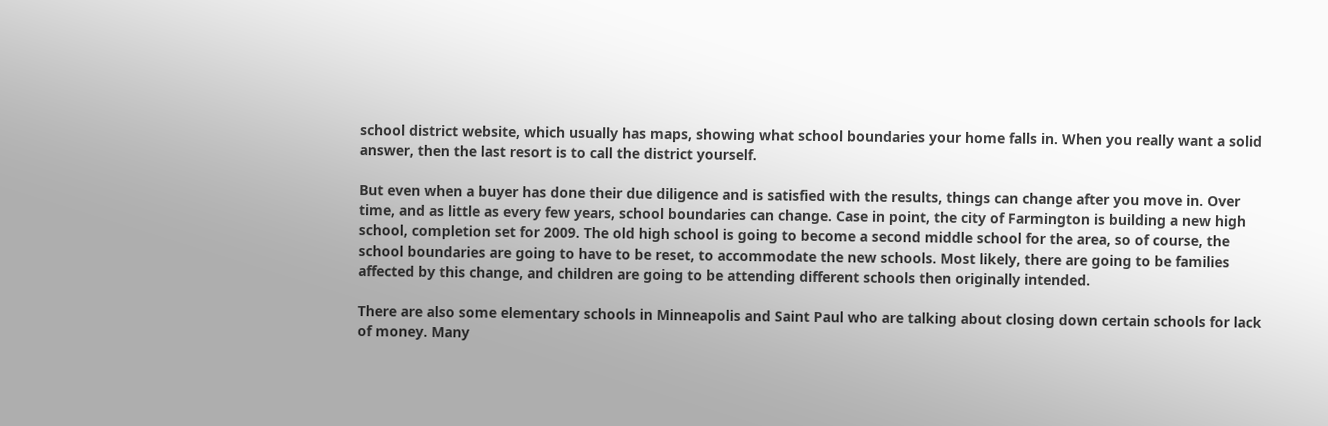school district website, which usually has maps, showing what school boundaries your home falls in. When you really want a solid answer, then the last resort is to call the district yourself.

But even when a buyer has done their due diligence and is satisfied with the results, things can change after you move in. Over time, and as little as every few years, school boundaries can change. Case in point, the city of Farmington is building a new high school, completion set for 2009. The old high school is going to become a second middle school for the area, so of course, the school boundaries are going to have to be reset, to accommodate the new schools. Most likely, there are going to be families affected by this change, and children are going to be attending different schools then originally intended.

There are also some elementary schools in Minneapolis and Saint Paul who are talking about closing down certain schools for lack of money. Many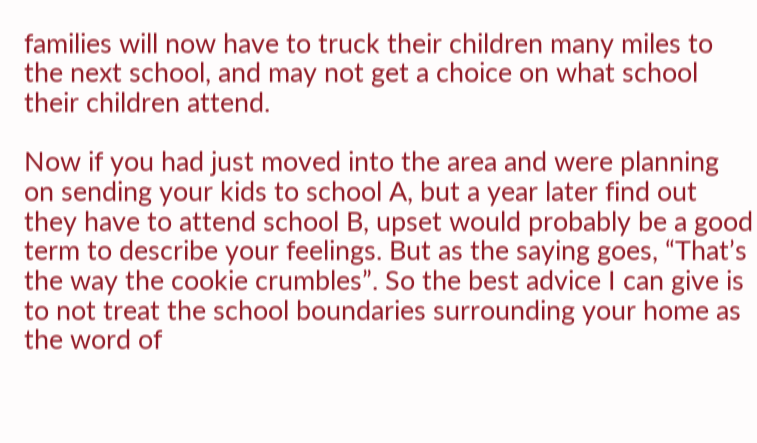families will now have to truck their children many miles to the next school, and may not get a choice on what school their children attend.

Now if you had just moved into the area and were planning on sending your kids to school A, but a year later find out they have to attend school B, upset would probably be a good term to describe your feelings. But as the saying goes, “That’s the way the cookie crumbles”. So the best advice I can give is to not treat the school boundaries surrounding your home as the word of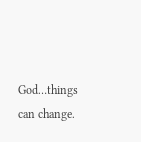God…things can change.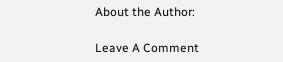About the Author:

Leave A Comment